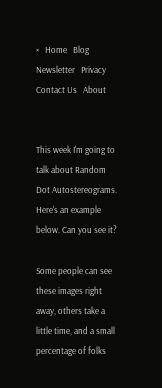×   Home   Blog   Newsletter   Privacy   Contact Us   About


This week I'm going to talk about Random Dot Autostereograms. Here's an example below. Can you see it?

Some people can see these images right away, others take a little time, and a small percentage of folks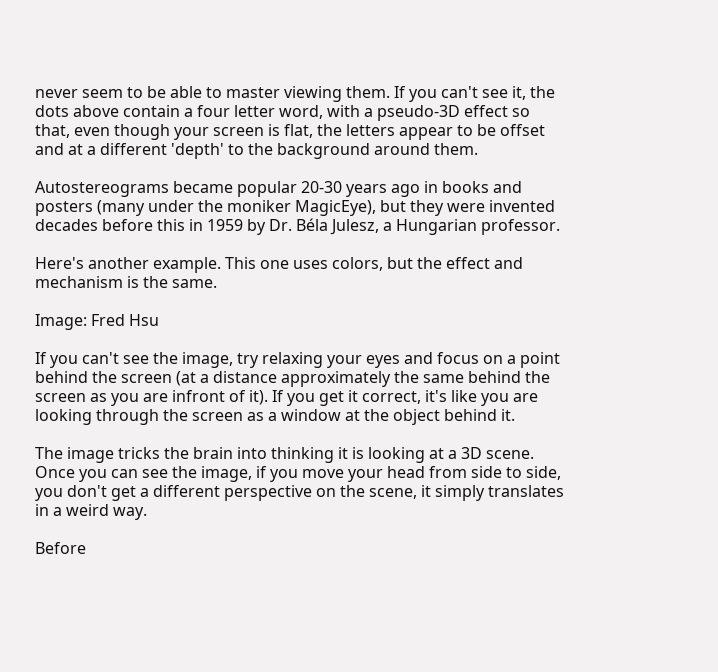never seem to be able to master viewing them. If you can't see it, the dots above contain a four letter word, with a pseudo-3D effect so that, even though your screen is flat, the letters appear to be offset and at a different 'depth' to the background around them.

Autostereograms became popular 20-30 years ago in books and posters (many under the moniker MagicEye), but they were invented decades before this in 1959 by Dr. Béla Julesz, a Hungarian professor.

Here's another example. This one uses colors, but the effect and mechanism is the same.

Image: Fred Hsu

If you can't see the image, try relaxing your eyes and focus on a point behind the screen (at a distance approximately the same behind the screen as you are infront of it). If you get it correct, it's like you are looking through the screen as a window at the object behind it.

The image tricks the brain into thinking it is looking at a 3D scene. Once you can see the image, if you move your head from side to side, you don't get a different perspective on the scene, it simply translates in a weird way.

Before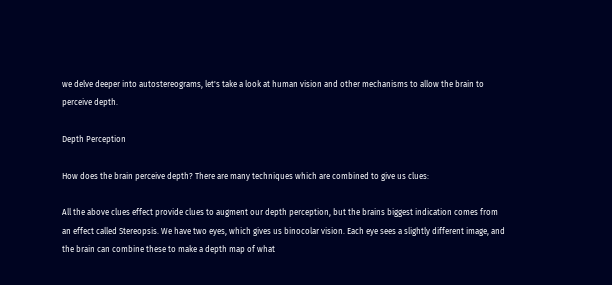we delve deeper into autostereograms, let's take a look at human vision and other mechanisms to allow the brain to perceive depth.

Depth Perception

How does the brain perceive depth? There are many techniques which are combined to give us clues:

All the above clues effect provide clues to augment our depth perception, but the brains biggest indication comes from an effect called Stereopsis. We have two eyes, which gives us binocolar vision. Each eye sees a slightly different image, and the brain can combine these to make a depth map of what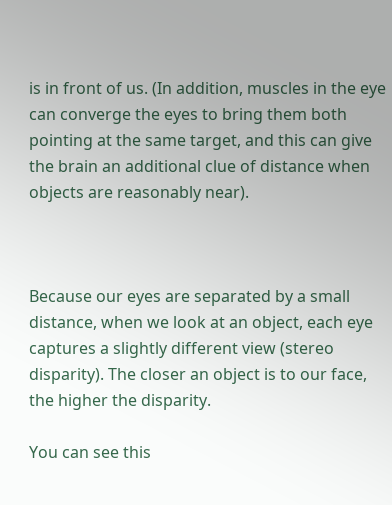is in front of us. (In addition, muscles in the eye can converge the eyes to bring them both pointing at the same target, and this can give the brain an additional clue of distance when objects are reasonably near).



Because our eyes are separated by a small distance, when we look at an object, each eye captures a slightly different view (stereo disparity). The closer an object is to our face, the higher the disparity.

You can see this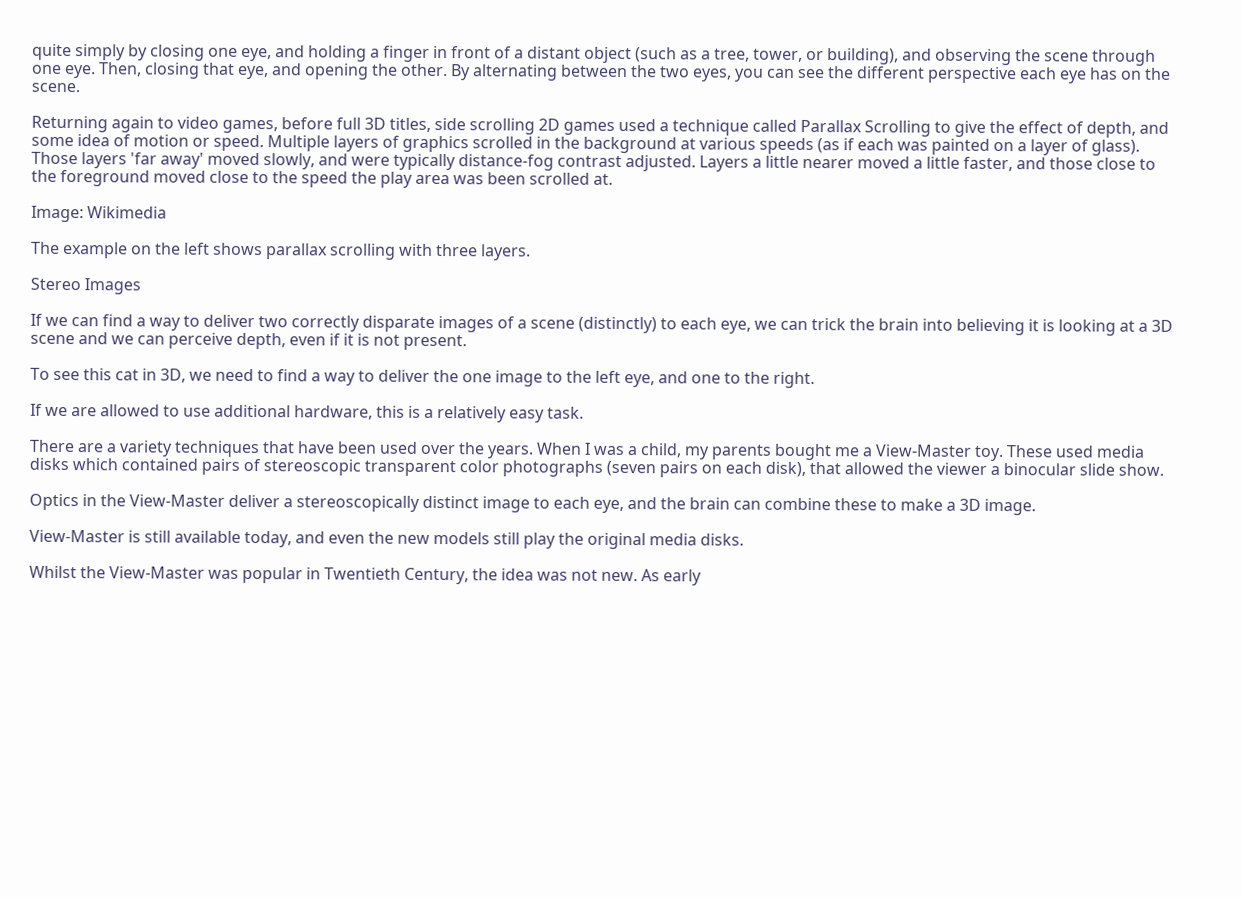quite simply by closing one eye, and holding a finger in front of a distant object (such as a tree, tower, or building), and observing the scene through one eye. Then, closing that eye, and opening the other. By alternating between the two eyes, you can see the different perspective each eye has on the scene.

Returning again to video games, before full 3D titles, side scrolling 2D games used a technique called Parallax Scrolling to give the effect of depth, and some idea of motion or speed. Multiple layers of graphics scrolled in the background at various speeds (as if each was painted on a layer of glass). Those layers 'far away' moved slowly, and were typically distance-fog contrast adjusted. Layers a little nearer moved a little faster, and those close to the foreground moved close to the speed the play area was been scrolled at.

Image: Wikimedia

The example on the left shows parallax scrolling with three layers.

Stereo Images

If we can find a way to deliver two correctly disparate images of a scene (distinctly) to each eye, we can trick the brain into believing it is looking at a 3D scene and we can perceive depth, even if it is not present.

To see this cat in 3D, we need to find a way to deliver the one image to the left eye, and one to the right.

If we are allowed to use additional hardware, this is a relatively easy task.

There are a variety techniques that have been used over the years. When I was a child, my parents bought me a View-Master toy. These used media disks which contained pairs of stereoscopic transparent color photographs (seven pairs on each disk), that allowed the viewer a binocular slide show.

Optics in the View-Master deliver a stereoscopically distinct image to each eye, and the brain can combine these to make a 3D image.

View-Master is still available today, and even the new models still play the original media disks.

Whilst the View-Master was popular in Twentieth Century, the idea was not new. As early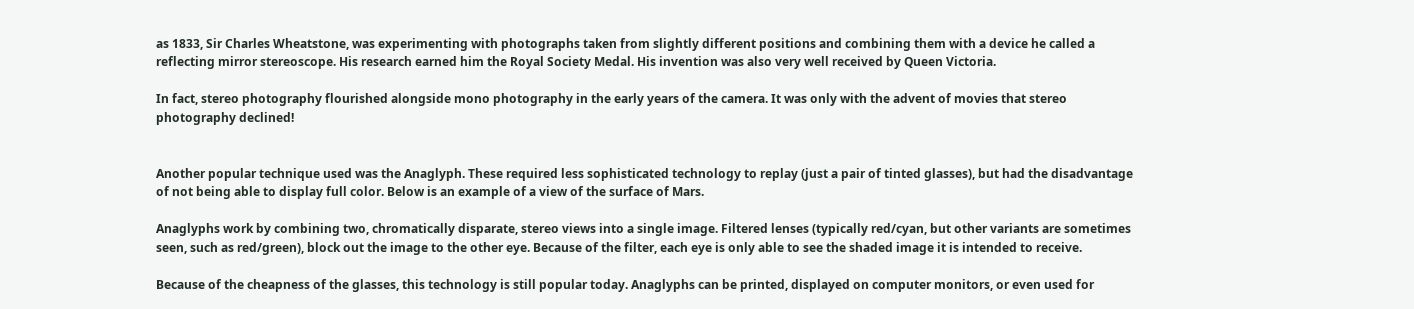as 1833, Sir Charles Wheatstone, was experimenting with photographs taken from slightly different positions and combining them with a device he called a reflecting mirror stereoscope. His research earned him the Royal Society Medal. His invention was also very well received by Queen Victoria.

In fact, stereo photography flourished alongside mono photography in the early years of the camera. It was only with the advent of movies that stereo photography declined!


Another popular technique used was the Anaglyph. These required less sophisticated technology to replay (just a pair of tinted glasses), but had the disadvantage of not being able to display full color. Below is an example of a view of the surface of Mars.

Anaglyphs work by combining two, chromatically disparate, stereo views into a single image. Filtered lenses (typically red/cyan, but other variants are sometimes seen, such as red/green), block out the image to the other eye. Because of the filter, each eye is only able to see the shaded image it is intended to receive.

Because of the cheapness of the glasses, this technology is still popular today. Anaglyphs can be printed, displayed on computer monitors, or even used for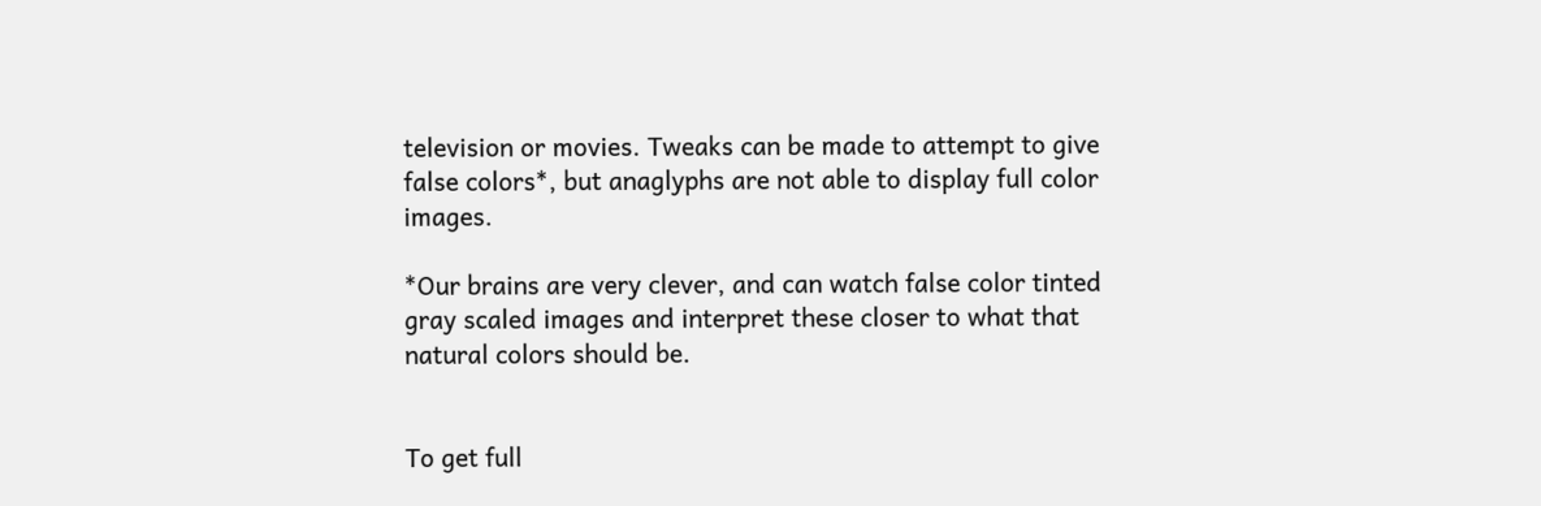television or movies. Tweaks can be made to attempt to give false colors*, but anaglyphs are not able to display full color images.

*Our brains are very clever, and can watch false color tinted gray scaled images and interpret these closer to what that natural colors should be.


To get full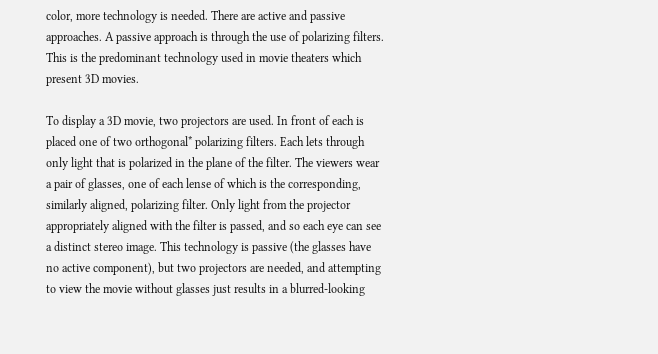color, more technology is needed. There are active and passive approaches. A passive approach is through the use of polarizing filters. This is the predominant technology used in movie theaters which present 3D movies.

To display a 3D movie, two projectors are used. In front of each is placed one of two orthogonal* polarizing filters. Each lets through only light that is polarized in the plane of the filter. The viewers wear a pair of glasses, one of each lense of which is the corresponding, similarly aligned, polarizing filter. Only light from the projector appropriately aligned with the filter is passed, and so each eye can see a distinct stereo image. This technology is passive (the glasses have no active component), but two projectors are needed, and attempting to view the movie without glasses just results in a blurred-looking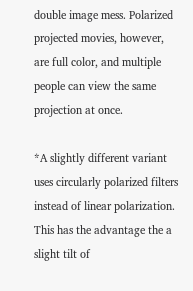double image mess. Polarized projected movies, however, are full color, and multiple people can view the same projection at once.

*A slightly different variant uses circularly polarized filters instead of linear polarization. This has the advantage the a slight tilt of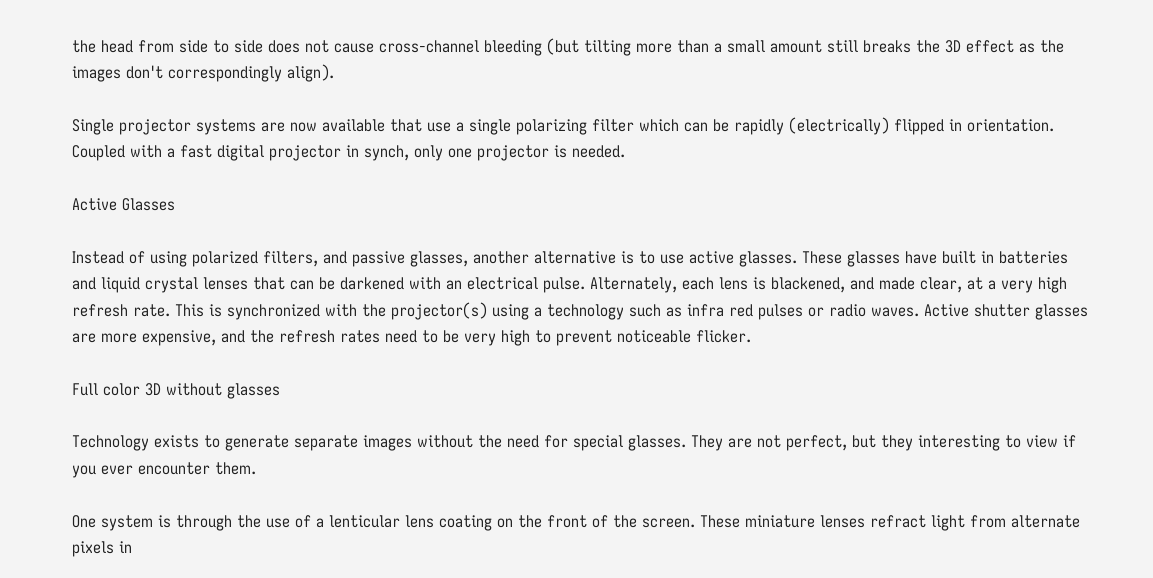the head from side to side does not cause cross-channel bleeding (but tilting more than a small amount still breaks the 3D effect as the images don't correspondingly align).

Single projector systems are now available that use a single polarizing filter which can be rapidly (electrically) flipped in orientation. Coupled with a fast digital projector in synch, only one projector is needed.

Active Glasses

Instead of using polarized filters, and passive glasses, another alternative is to use active glasses. These glasses have built in batteries and liquid crystal lenses that can be darkened with an electrical pulse. Alternately, each lens is blackened, and made clear, at a very high refresh rate. This is synchronized with the projector(s) using a technology such as infra red pulses or radio waves. Active shutter glasses are more expensive, and the refresh rates need to be very high to prevent noticeable flicker.

Full color 3D without glasses

Technology exists to generate separate images without the need for special glasses. They are not perfect, but they interesting to view if you ever encounter them.

One system is through the use of a lenticular lens coating on the front of the screen. These miniature lenses refract light from alternate pixels in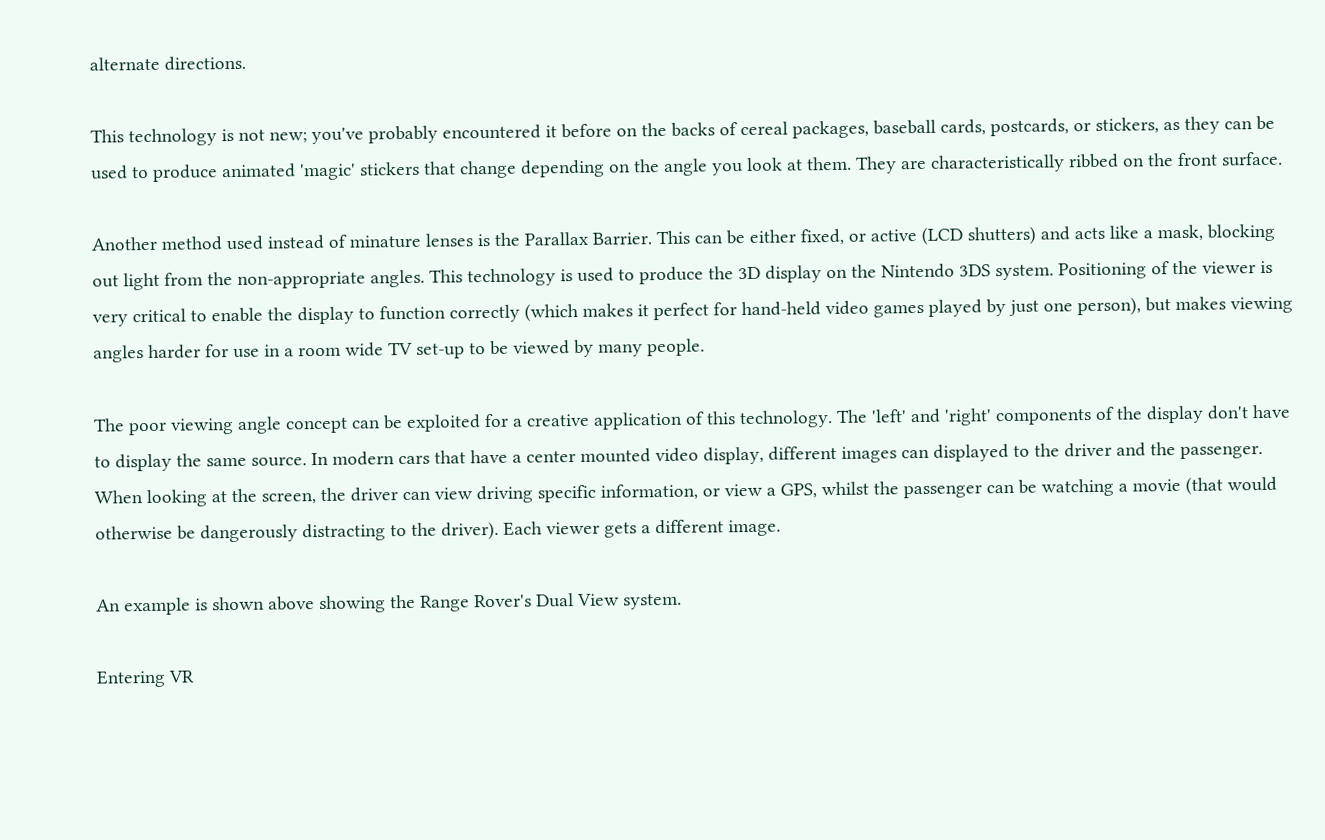alternate directions.

This technology is not new; you've probably encountered it before on the backs of cereal packages, baseball cards, postcards, or stickers, as they can be used to produce animated 'magic' stickers that change depending on the angle you look at them. They are characteristically ribbed on the front surface.

Another method used instead of minature lenses is the Parallax Barrier. This can be either fixed, or active (LCD shutters) and acts like a mask, blocking out light from the non-appropriate angles. This technology is used to produce the 3D display on the Nintendo 3DS system. Positioning of the viewer is very critical to enable the display to function correctly (which makes it perfect for hand-held video games played by just one person), but makes viewing angles harder for use in a room wide TV set-up to be viewed by many people.

The poor viewing angle concept can be exploited for a creative application of this technology. The 'left' and 'right' components of the display don't have to display the same source. In modern cars that have a center mounted video display, different images can displayed to the driver and the passenger. When looking at the screen, the driver can view driving specific information, or view a GPS, whilst the passenger can be watching a movie (that would otherwise be dangerously distracting to the driver). Each viewer gets a different image.

An example is shown above showing the Range Rover's Dual View system.

Entering VR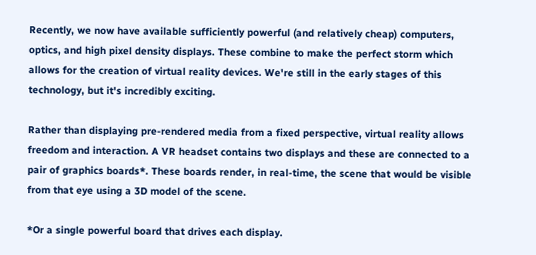Recently, we now have available sufficiently powerful (and relatively cheap) computers, optics, and high pixel density displays. These combine to make the perfect storm which allows for the creation of virtual reality devices. We're still in the early stages of this technology, but it's incredibly exciting.

Rather than displaying pre-rendered media from a fixed perspective, virtual reality allows freedom and interaction. A VR headset contains two displays and these are connected to a pair of graphics boards*. These boards render, in real-time, the scene that would be visible from that eye using a 3D model of the scene.

*Or a single powerful board that drives each display.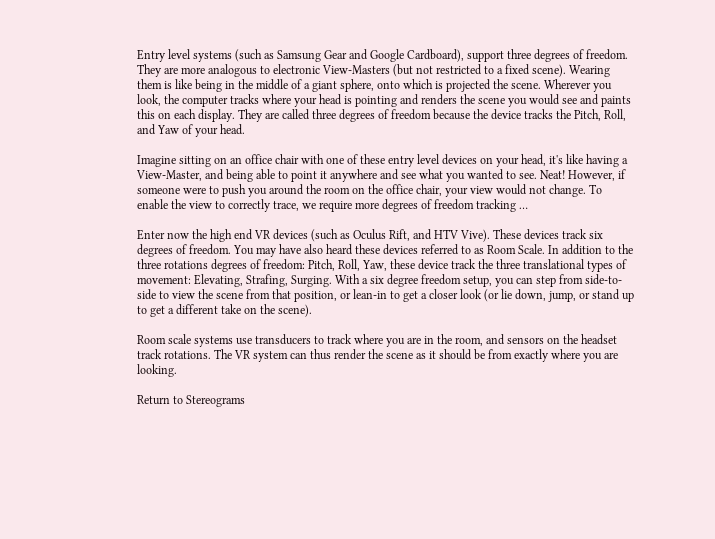Entry level systems (such as Samsung Gear and Google Cardboard), support three degrees of freedom. They are more analogous to electronic View-Masters (but not restricted to a fixed scene). Wearing them is like being in the middle of a giant sphere, onto which is projected the scene. Wherever you look, the computer tracks where your head is pointing and renders the scene you would see and paints this on each display. They are called three degrees of freedom because the device tracks the Pitch, Roll, and Yaw of your head.

Imagine sitting on an office chair with one of these entry level devices on your head, it's like having a View-Master, and being able to point it anywhere and see what you wanted to see. Neat! However, if someone were to push you around the room on the office chair, your view would not change. To enable the view to correctly trace, we require more degrees of freedom tracking …

Enter now the high end VR devices (such as Oculus Rift, and HTV Vive). These devices track six degrees of freedom. You may have also heard these devices referred to as Room Scale. In addition to the three rotations degrees of freedom: Pitch, Roll, Yaw, these device track the three translational types of movement: Elevating, Strafing, Surging. With a six degree freedom setup, you can step from side-to-side to view the scene from that position, or lean-in to get a closer look (or lie down, jump, or stand up to get a different take on the scene).

Room scale systems use transducers to track where you are in the room, and sensors on the headset track rotations. The VR system can thus render the scene as it should be from exactly where you are looking.

Return to Stereograms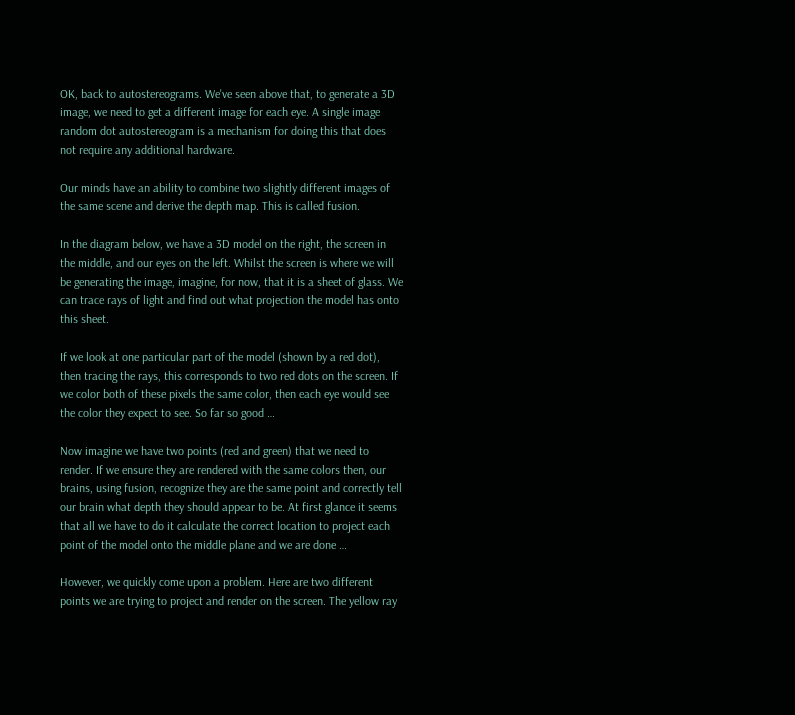OK, back to autostereograms. We've seen above that, to generate a 3D image, we need to get a different image for each eye. A single image random dot autostereogram is a mechanism for doing this that does not require any additional hardware.

Our minds have an ability to combine two slightly different images of the same scene and derive the depth map. This is called fusion.

In the diagram below, we have a 3D model on the right, the screen in the middle, and our eyes on the left. Whilst the screen is where we will be generating the image, imagine, for now, that it is a sheet of glass. We can trace rays of light and find out what projection the model has onto this sheet.

If we look at one particular part of the model (shown by a red dot), then tracing the rays, this corresponds to two red dots on the screen. If we color both of these pixels the same color, then each eye would see the color they expect to see. So far so good …

Now imagine we have two points (red and green) that we need to render. If we ensure they are rendered with the same colors then, our brains, using fusion, recognize they are the same point and correctly tell our brain what depth they should appear to be. At first glance it seems that all we have to do it calculate the correct location to project each point of the model onto the middle plane and we are done …

However, we quickly come upon a problem. Here are two different points we are trying to project and render on the screen. The yellow ray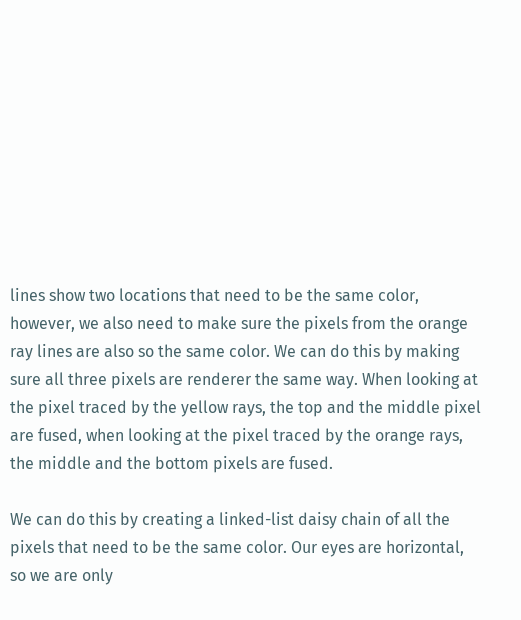lines show two locations that need to be the same color, however, we also need to make sure the pixels from the orange ray lines are also so the same color. We can do this by making sure all three pixels are renderer the same way. When looking at the pixel traced by the yellow rays, the top and the middle pixel are fused, when looking at the pixel traced by the orange rays, the middle and the bottom pixels are fused.

We can do this by creating a linked-list daisy chain of all the pixels that need to be the same color. Our eyes are horizontal, so we are only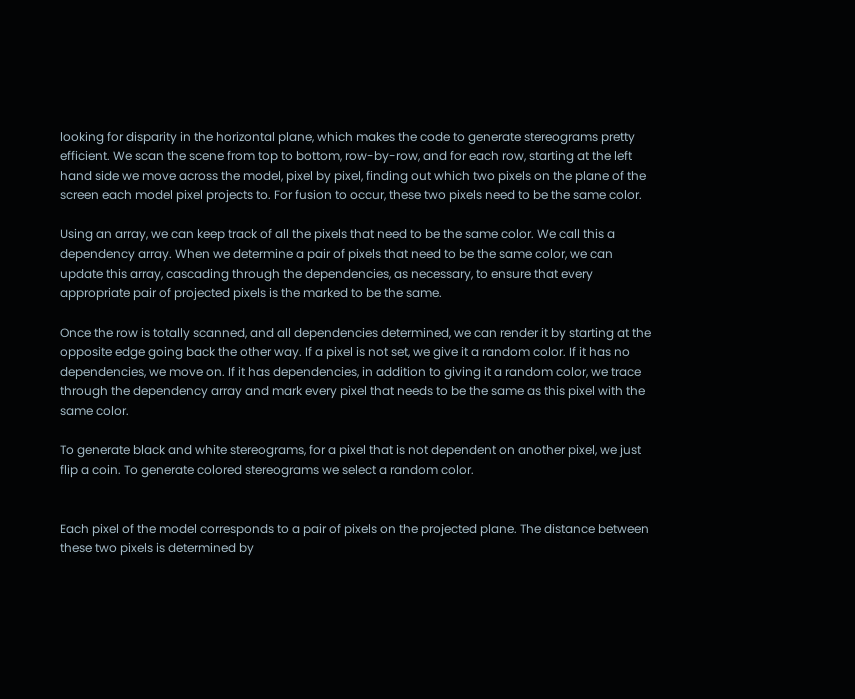looking for disparity in the horizontal plane, which makes the code to generate stereograms pretty efficient. We scan the scene from top to bottom, row-by-row, and for each row, starting at the left hand side we move across the model, pixel by pixel, finding out which two pixels on the plane of the screen each model pixel projects to. For fusion to occur, these two pixels need to be the same color.

Using an array, we can keep track of all the pixels that need to be the same color. We call this a dependency array. When we determine a pair of pixels that need to be the same color, we can update this array, cascading through the dependencies, as necessary, to ensure that every appropriate pair of projected pixels is the marked to be the same.

Once the row is totally scanned, and all dependencies determined, we can render it by starting at the opposite edge going back the other way. If a pixel is not set, we give it a random color. If it has no dependencies, we move on. If it has dependencies, in addition to giving it a random color, we trace through the dependency array and mark every pixel that needs to be the same as this pixel with the same color.

To generate black and white stereograms, for a pixel that is not dependent on another pixel, we just flip a coin. To generate colored stereograms we select a random color.


Each pixel of the model corresponds to a pair of pixels on the projected plane. The distance between these two pixels is determined by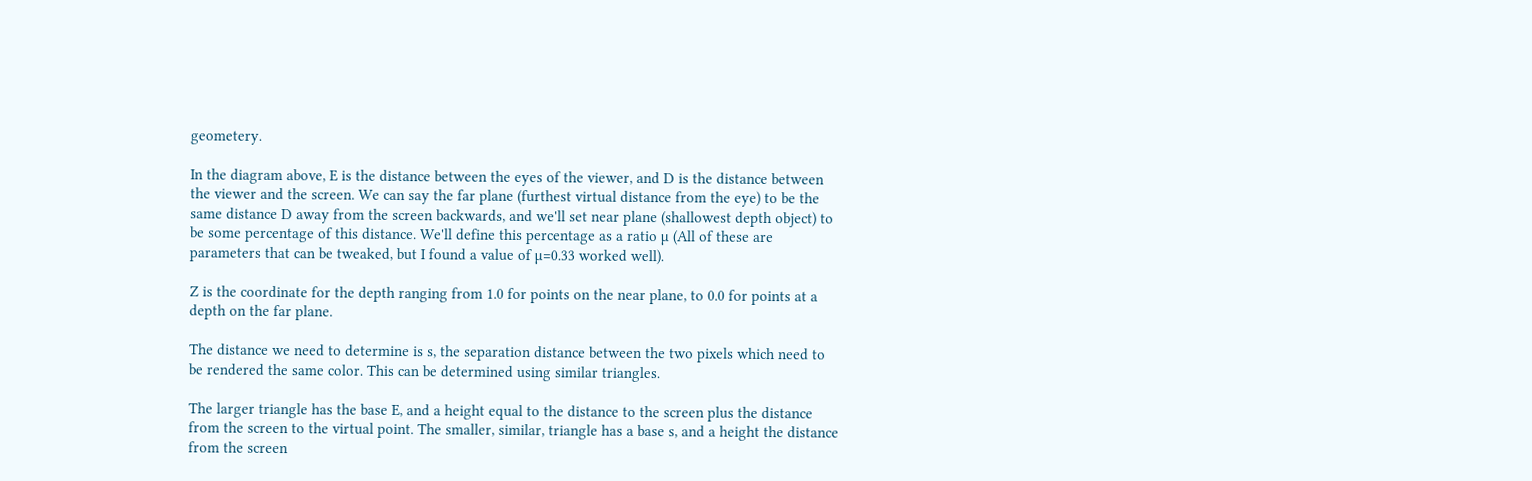geometery.

In the diagram above, E is the distance between the eyes of the viewer, and D is the distance between the viewer and the screen. We can say the far plane (furthest virtual distance from the eye) to be the same distance D away from the screen backwards, and we'll set near plane (shallowest depth object) to be some percentage of this distance. We'll define this percentage as a ratio µ (All of these are parameters that can be tweaked, but I found a value of µ=0.33 worked well).

Z is the coordinate for the depth ranging from 1.0 for points on the near plane, to 0.0 for points at a depth on the far plane.

The distance we need to determine is s, the separation distance between the two pixels which need to be rendered the same color. This can be determined using similar triangles.

The larger triangle has the base E, and a height equal to the distance to the screen plus the distance from the screen to the virtual point. The smaller, similar, triangle has a base s, and a height the distance from the screen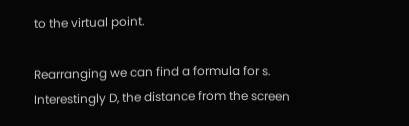to the virtual point.

Rearranging we can find a formula for s. Interestingly D, the distance from the screen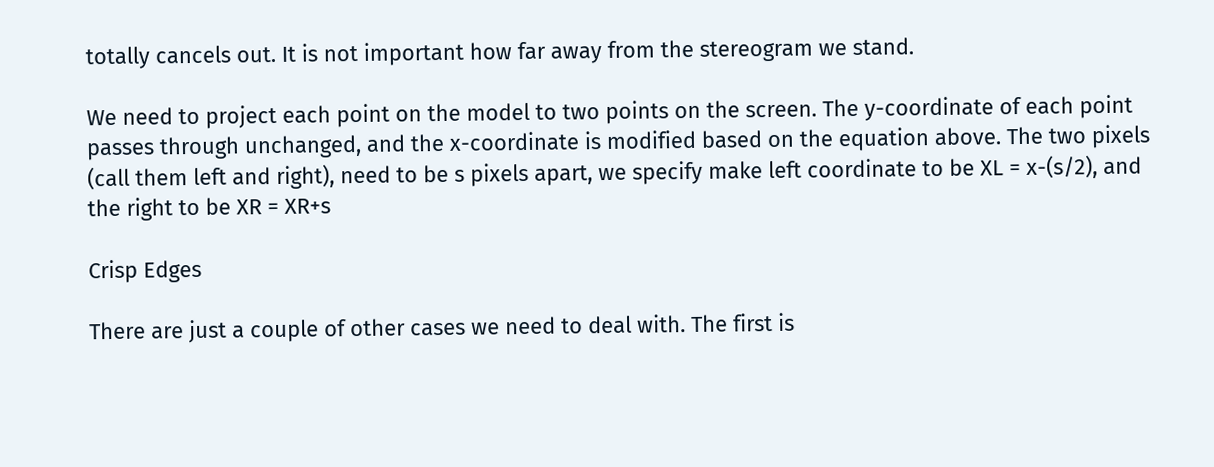totally cancels out. It is not important how far away from the stereogram we stand.

We need to project each point on the model to two points on the screen. The y-coordinate of each point passes through unchanged, and the x-coordinate is modified based on the equation above. The two pixels (call them left and right), need to be s pixels apart, we specify make left coordinate to be XL = x-(s/2), and the right to be XR = XR+s

Crisp Edges

There are just a couple of other cases we need to deal with. The first is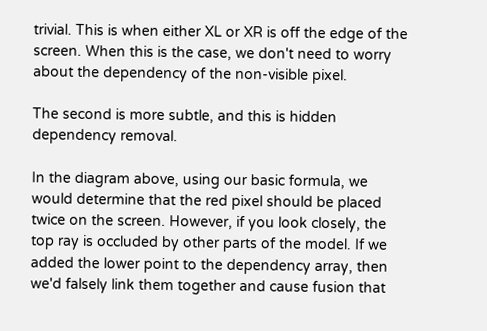trivial. This is when either XL or XR is off the edge of the screen. When this is the case, we don't need to worry about the dependency of the non-visible pixel.

The second is more subtle, and this is hidden dependency removal.

In the diagram above, using our basic formula, we would determine that the red pixel should be placed twice on the screen. However, if you look closely, the top ray is occluded by other parts of the model. If we added the lower point to the dependency array, then we'd falsely link them together and cause fusion that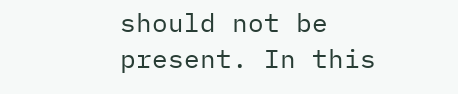should not be present. In this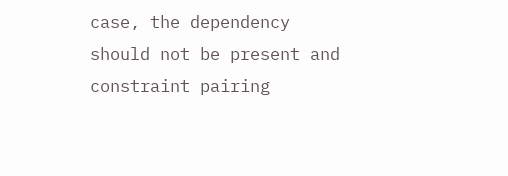case, the dependency should not be present and constraint pairing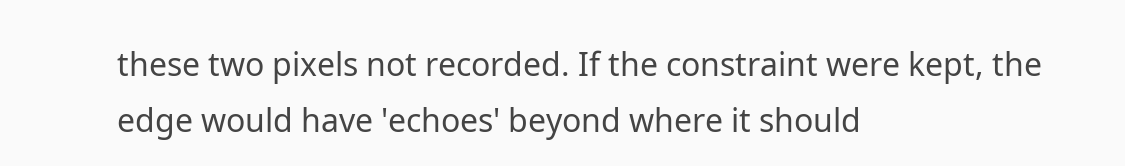these two pixels not recorded. If the constraint were kept, the edge would have 'echoes' beyond where it should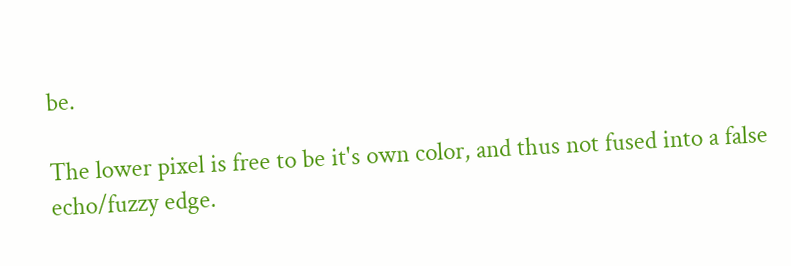be.

The lower pixel is free to be it's own color, and thus not fused into a false echo/fuzzy edge.